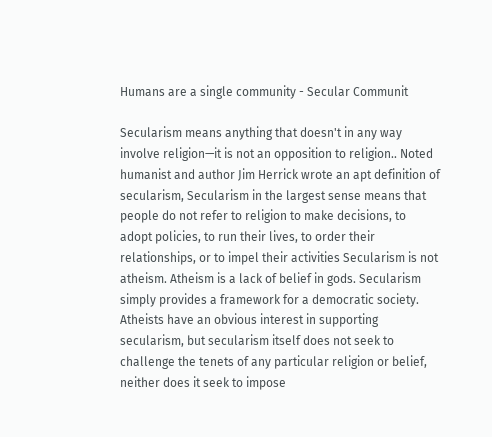Humans are a single community - Secular Communit

Secularism means anything that doesn't in any way involve religion—it is not an opposition to religion.. Noted humanist and author Jim Herrick wrote an apt definition of secularism, Secularism in the largest sense means that people do not refer to religion to make decisions, to adopt policies, to run their lives, to order their relationships, or to impel their activities Secularism is not atheism. Atheism is a lack of belief in gods. Secularism simply provides a framework for a democratic society. Atheists have an obvious interest in supporting secularism, but secularism itself does not seek to challenge the tenets of any particular religion or belief, neither does it seek to impose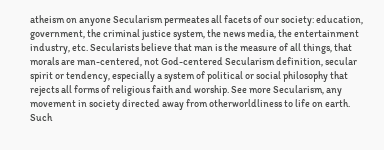atheism on anyone Secularism permeates all facets of our society: education, government, the criminal justice system, the news media, the entertainment industry, etc. Secularists believe that man is the measure of all things, that morals are man-centered, not God-centered Secularism definition, secular spirit or tendency, especially a system of political or social philosophy that rejects all forms of religious faith and worship. See more Secularism, any movement in society directed away from otherworldliness to life on earth. Such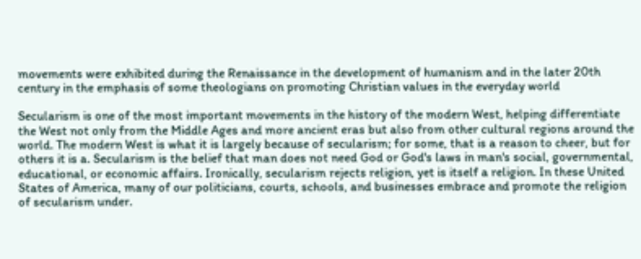movements were exhibited during the Renaissance in the development of humanism and in the later 20th century in the emphasis of some theologians on promoting Christian values in the everyday world

Secularism is one of the most important movements in the history of the modern West, helping differentiate the West not only from the Middle Ages and more ancient eras but also from other cultural regions around the world. The modern West is what it is largely because of secularism; for some, that is a reason to cheer, but for others it is a. Secularism is the belief that man does not need God or God's laws in man's social, governmental, educational, or economic affairs. Ironically, secularism rejects religion, yet is itself a religion. In these United States of America, many of our politicians, courts, schools, and businesses embrace and promote the religion of secularism under.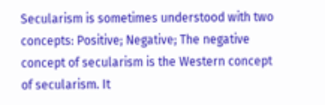Secularism is sometimes understood with two concepts: Positive; Negative; The negative concept of secularism is the Western concept of secularism. It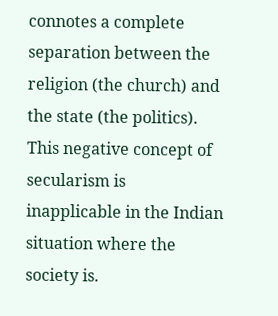connotes a complete separation between the religion (the church) and the state (the politics). This negative concept of secularism is inapplicable in the Indian situation where the society is.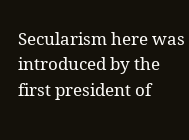Secularism here was introduced by the first president of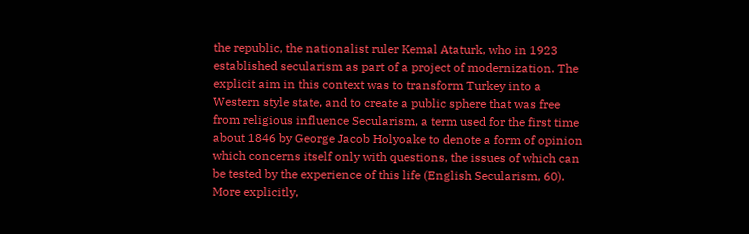the republic, the nationalist ruler Kemal Ataturk, who in 1923 established secularism as part of a project of modernization. The explicit aim in this context was to transform Turkey into a Western style state, and to create a public sphere that was free from religious influence Secularism, a term used for the first time about 1846 by George Jacob Holyoake to denote a form of opinion which concerns itself only with questions, the issues of which can be tested by the experience of this life (English Secularism, 60). More explicitly,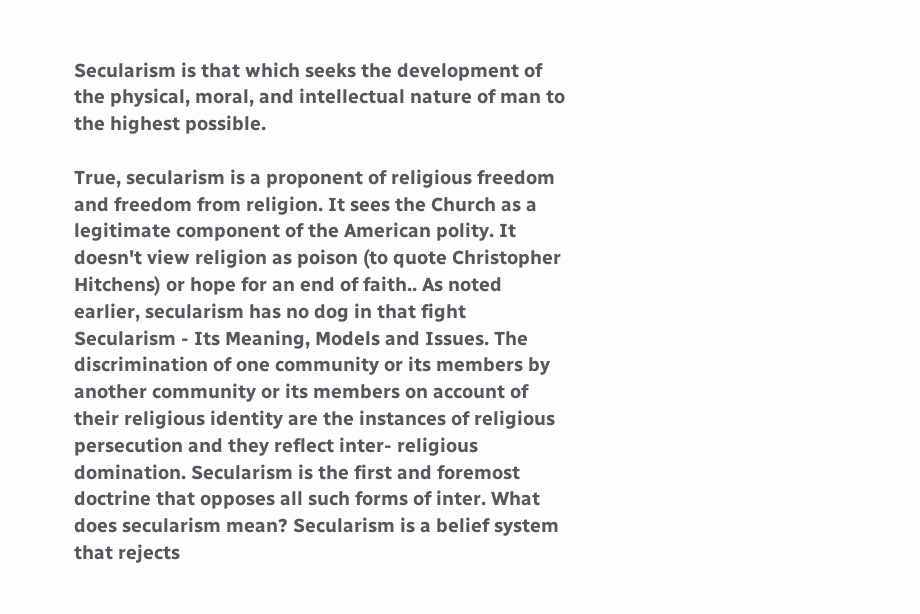Secularism is that which seeks the development of the physical, moral, and intellectual nature of man to the highest possible.

True, secularism is a proponent of religious freedom and freedom from religion. It sees the Church as a legitimate component of the American polity. It doesn't view religion as poison (to quote Christopher Hitchens) or hope for an end of faith.. As noted earlier, secularism has no dog in that fight Secularism - Its Meaning, Models and Issues. The discrimination of one community or its members by another community or its members on account of their religious identity are the instances of religious persecution and they reflect inter- religious domination. Secularism is the first and foremost doctrine that opposes all such forms of inter. What does secularism mean? Secularism is a belief system that rejects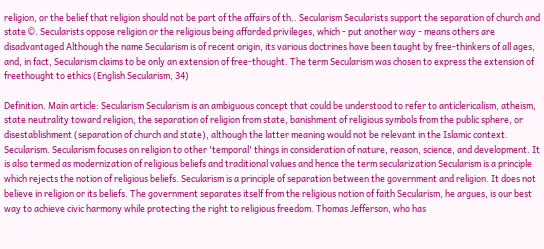religion, or the belief that religion should not be part of the affairs of th.. Secularism Secularists support the separation of church and state ©. Secularists oppose religion or the religious being afforded privileges, which - put another way - means others are disadvantaged Although the name Secularism is of recent origin, its various doctrines have been taught by free-thinkers of all ages, and, in fact, Secularism claims to be only an extension of free-thought. The term Secularism was chosen to express the extension of freethought to ethics (English Secularism, 34)

Definition. Main article: Secularism Secularism is an ambiguous concept that could be understood to refer to anticlericalism, atheism, state neutrality toward religion, the separation of religion from state, banishment of religious symbols from the public sphere, or disestablishment (separation of church and state), although the latter meaning would not be relevant in the Islamic context. Secularism. Secularism focuses on religion to other 'temporal' things in consideration of nature, reason, science, and development. It is also termed as modernization of religious beliefs and traditional values and hence the term secularization Secularism is a principle which rejects the notion of religious beliefs. Secularism is a principle of separation between the government and religion. It does not believe in religion or its beliefs. The government separates itself from the religious notion of faith Secularism, he argues, is our best way to achieve civic harmony while protecting the right to religious freedom. Thomas Jefferson, who has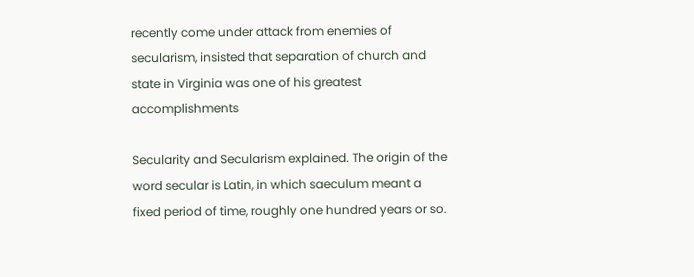recently come under attack from enemies of secularism, insisted that separation of church and state in Virginia was one of his greatest accomplishments

Secularity and Secularism explained. The origin of the word secular is Latin, in which saeculum meant a fixed period of time, roughly one hundred years or so.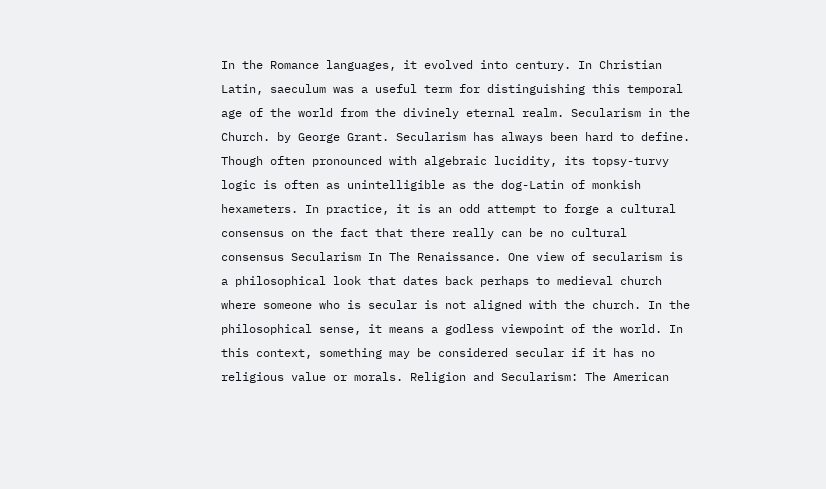In the Romance languages, it evolved into century. In Christian Latin, saeculum was a useful term for distinguishing this temporal age of the world from the divinely eternal realm. Secularism in the Church. by George Grant. Secularism has always been hard to define. Though often pronounced with algebraic lucidity, its topsy-turvy logic is often as unintelligible as the dog-Latin of monkish hexameters. In practice, it is an odd attempt to forge a cultural consensus on the fact that there really can be no cultural consensus Secularism In The Renaissance. One view of secularism is a philosophical look that dates back perhaps to medieval church where someone who is secular is not aligned with the church. In the philosophical sense, it means a godless viewpoint of the world. In this context, something may be considered secular if it has no religious value or morals. Religion and Secularism: The American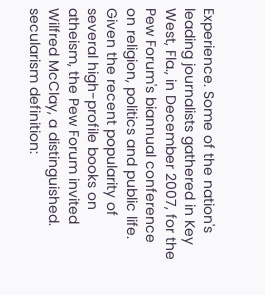Experience. Some of the nation's leading journalists gathered in Key West, Fla., in December 2007, for the Pew Forum's biannual conference on religion, politics and public life. Given the recent popularity of several high-profile books on atheism, the Pew Forum invited Wilfred McClay, a distinguished. secularism definition: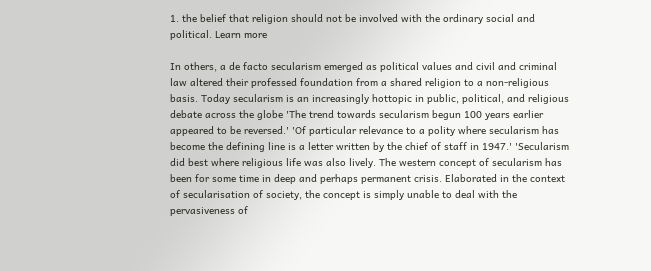1. the belief that religion should not be involved with the ordinary social and political. Learn more

In others, a de facto secularism emerged as political values and civil and criminal law altered their professed foundation from a shared religion to a non-religious basis. Today secularism is an increasingly hottopic in public, political, and religious debate across the globe 'The trend towards secularism begun 100 years earlier appeared to be reversed.' 'Of particular relevance to a polity where secularism has become the defining line is a letter written by the chief of staff in 1947.' 'Secularism did best where religious life was also lively. The western concept of secularism has been for some time in deep and perhaps permanent crisis. Elaborated in the context of secularisation of society, the concept is simply unable to deal with the pervasiveness of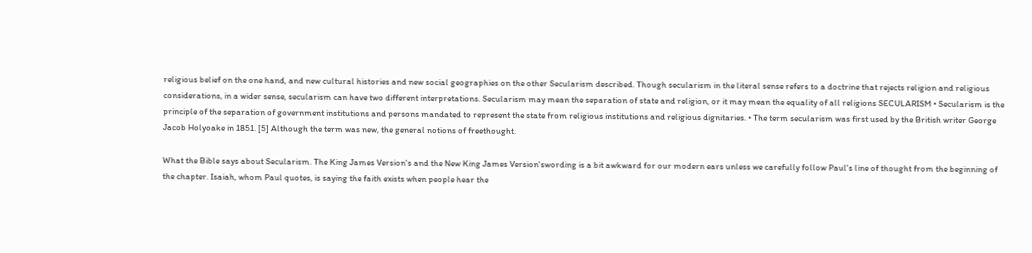religious belief on the one hand, and new cultural histories and new social geographies on the other Secularism described. Though secularism in the literal sense refers to a doctrine that rejects religion and religious considerations, in a wider sense, secularism can have two different interpretations. Secularism may mean the separation of state and religion, or it may mean the equality of all religions SECULARISM • Secularism is the principle of the separation of government institutions and persons mandated to represent the state from religious institutions and religious dignitaries. • The term secularism was first used by the British writer George Jacob Holyoake in 1851. [5] Although the term was new, the general notions of freethought.

What the Bible says about Secularism. The King James Version's and the New King James Version'swording is a bit awkward for our modern ears unless we carefully follow Paul's line of thought from the beginning of the chapter. Isaiah, whom Paul quotes, is saying the faith exists when people hear the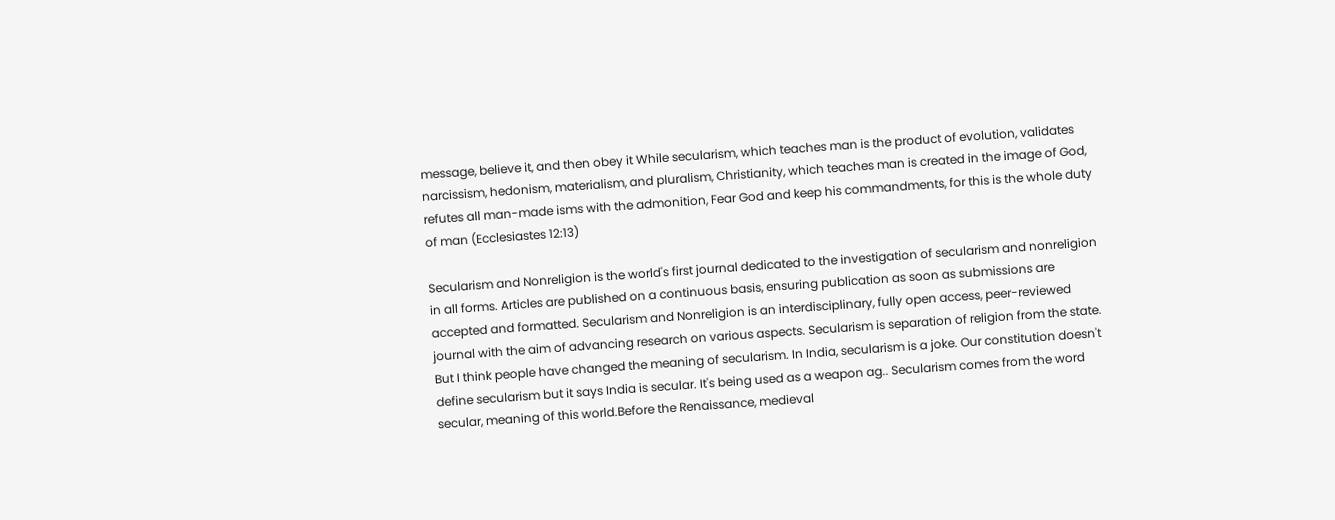message, believe it, and then obey it While secularism, which teaches man is the product of evolution, validates narcissism, hedonism, materialism, and pluralism, Christianity, which teaches man is created in the image of God, refutes all man-made isms with the admonition, Fear God and keep his commandments, for this is the whole duty of man (Ecclesiastes 12:13)

Secularism and Nonreligion is the world's first journal dedicated to the investigation of secularism and nonreligion in all forms. Articles are published on a continuous basis, ensuring publication as soon as submissions are accepted and formatted. Secularism and Nonreligion is an interdisciplinary, fully open access, peer-reviewed journal with the aim of advancing research on various aspects. Secularism is separation of religion from the state. But I think people have changed the meaning of secularism. In India, secularism is a joke. Our constitution doesn't define secularism but it says India is secular. It's being used as a weapon ag.. Secularism comes from the word secular, meaning of this world.Before the Renaissance, medieval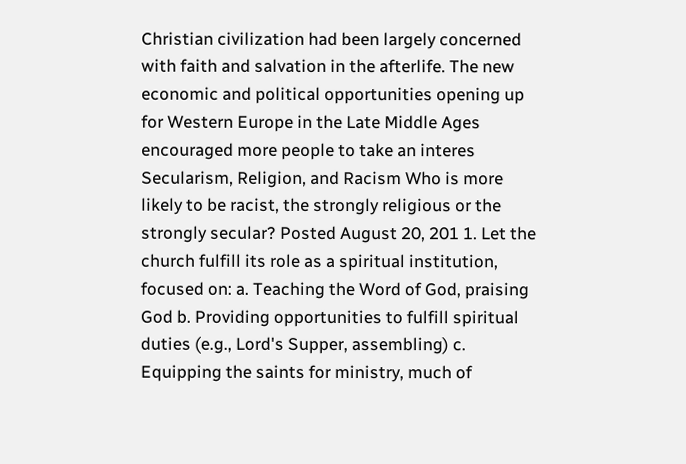Christian civilization had been largely concerned with faith and salvation in the afterlife. The new economic and political opportunities opening up for Western Europe in the Late Middle Ages encouraged more people to take an interes Secularism, Religion, and Racism Who is more likely to be racist, the strongly religious or the strongly secular? Posted August 20, 201 1. Let the church fulfill its role as a spiritual institution, focused on: a. Teaching the Word of God, praising God b. Providing opportunities to fulfill spiritual duties (e.g., Lord's Supper, assembling) c. Equipping the saints for ministry, much of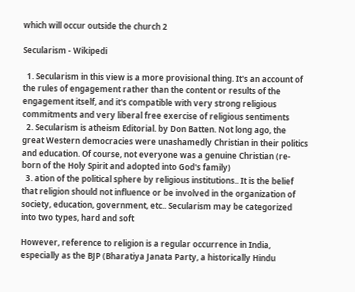which will occur outside the church 2

Secularism - Wikipedi

  1. Secularism in this view is a more provisional thing. It's an account of the rules of engagement rather than the content or results of the engagement itself, and it's compatible with very strong religious commitments and very liberal free exercise of religious sentiments
  2. Secularism is atheism Editorial. by Don Batten. Not long ago, the great Western democracies were unashamedly Christian in their politics and education. Of course, not everyone was a genuine Christian (re-born of the Holy Spirit and adopted into God's family)
  3. ation of the political sphere by religious institutions.. It is the belief that religion should not influence or be involved in the organization of society, education, government, etc.. Secularism may be categorized into two types, hard and soft

However, reference to religion is a regular occurrence in India, especially as the BJP (Bharatiya Janata Party, a historically Hindu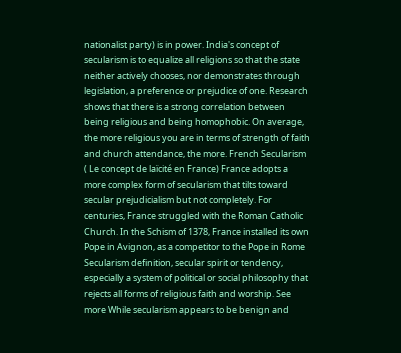nationalist party) is in power. India's concept of secularism is to equalize all religions so that the state neither actively chooses, nor demonstrates through legislation, a preference or prejudice of one. Research shows that there is a strong correlation between being religious and being homophobic. On average, the more religious you are in terms of strength of faith and church attendance, the more. French Secularism ( Le concept de laïcité en France) France adopts a more complex form of secularism that tilts toward secular prejudicialism but not completely. For centuries, France struggled with the Roman Catholic Church. In the Schism of 1378, France installed its own Pope in Avignon, as a competitor to the Pope in Rome Secularism definition, secular spirit or tendency, especially a system of political or social philosophy that rejects all forms of religious faith and worship. See more While secularism appears to be benign and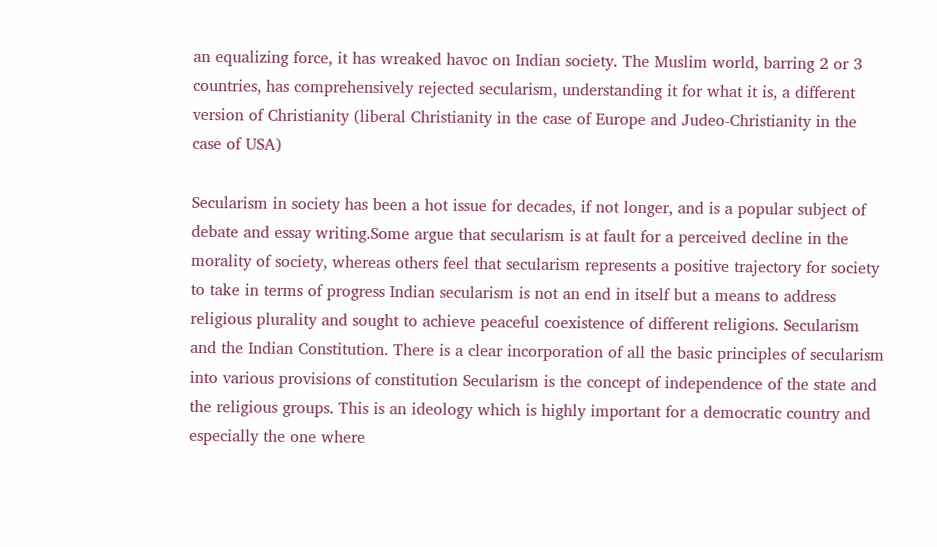an equalizing force, it has wreaked havoc on Indian society. The Muslim world, barring 2 or 3 countries, has comprehensively rejected secularism, understanding it for what it is, a different version of Christianity (liberal Christianity in the case of Europe and Judeo-Christianity in the case of USA)

Secularism in society has been a hot issue for decades, if not longer, and is a popular subject of debate and essay writing.Some argue that secularism is at fault for a perceived decline in the morality of society, whereas others feel that secularism represents a positive trajectory for society to take in terms of progress Indian secularism is not an end in itself but a means to address religious plurality and sought to achieve peaceful coexistence of different religions. Secularism and the Indian Constitution. There is a clear incorporation of all the basic principles of secularism into various provisions of constitution Secularism is the concept of independence of the state and the religious groups. This is an ideology which is highly important for a democratic country and especially the one where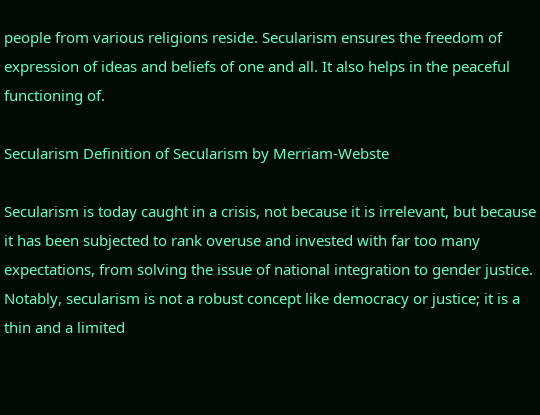people from various religions reside. Secularism ensures the freedom of expression of ideas and beliefs of one and all. It also helps in the peaceful functioning of.

Secularism Definition of Secularism by Merriam-Webste

Secularism is today caught in a crisis, not because it is irrelevant, but because it has been subjected to rank overuse and invested with far too many expectations, from solving the issue of national integration to gender justice. Notably, secularism is not a robust concept like democracy or justice; it is a thin and a limited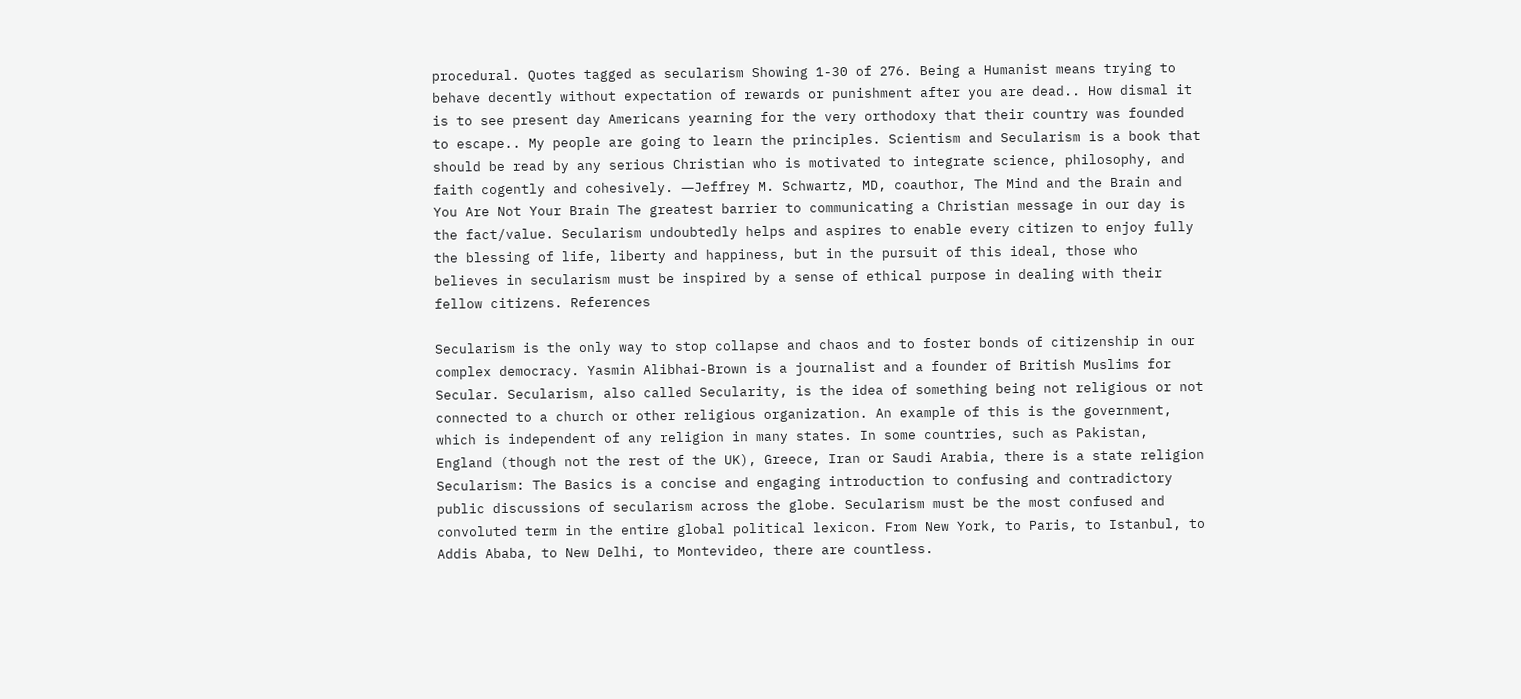procedural. Quotes tagged as secularism Showing 1-30 of 276. Being a Humanist means trying to behave decently without expectation of rewards or punishment after you are dead.. How dismal it is to see present day Americans yearning for the very orthodoxy that their country was founded to escape.. My people are going to learn the principles. Scientism and Secularism is a book that should be read by any serious Christian who is motivated to integrate science, philosophy, and faith cogently and cohesively. ―Jeffrey M. Schwartz, MD, coauthor, The Mind and the Brain and You Are Not Your Brain The greatest barrier to communicating a Christian message in our day is the fact/value. Secularism undoubtedly helps and aspires to enable every citizen to enjoy fully the blessing of life, liberty and happiness, but in the pursuit of this ideal, those who believes in secularism must be inspired by a sense of ethical purpose in dealing with their fellow citizens. References

Secularism is the only way to stop collapse and chaos and to foster bonds of citizenship in our complex democracy. Yasmin Alibhai-Brown is a journalist and a founder of British Muslims for Secular. Secularism, also called Secularity, is the idea of something being not religious or not connected to a church or other religious organization. An example of this is the government, which is independent of any religion in many states. In some countries, such as Pakistan, England (though not the rest of the UK), Greece, Iran or Saudi Arabia, there is a state religion Secularism: The Basics is a concise and engaging introduction to confusing and contradictory public discussions of secularism across the globe. Secularism must be the most confused and convoluted term in the entire global political lexicon. From New York, to Paris, to Istanbul, to Addis Ababa, to New Delhi, to Montevideo, there are countless.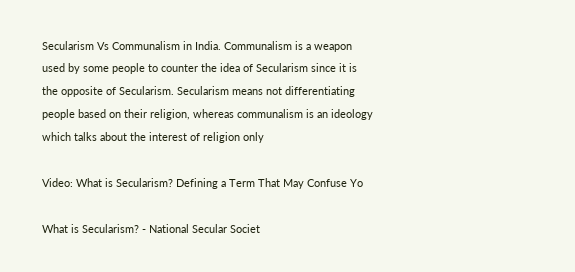Secularism Vs Communalism in India. Communalism is a weapon used by some people to counter the idea of Secularism since it is the opposite of Secularism. Secularism means not differentiating people based on their religion, whereas communalism is an ideology which talks about the interest of religion only

Video: What is Secularism? Defining a Term That May Confuse Yo

What is Secularism? - National Secular Societ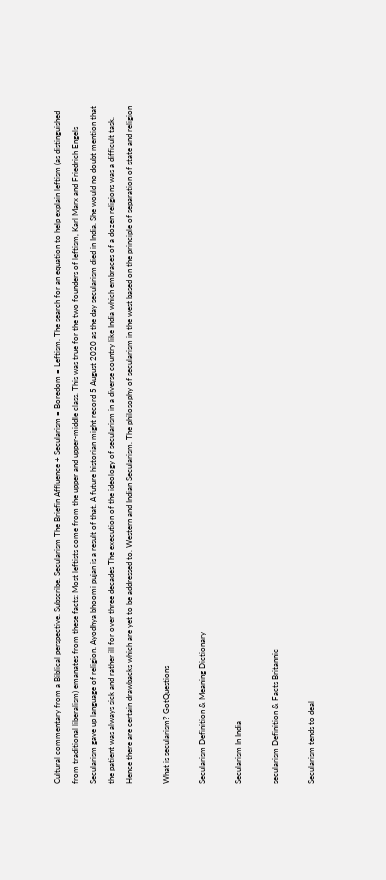Cultural commentary from a Biblical perspective. Subscribe. Secularism The Briefin Affluence + Secularism = Boredom = Leftism. The search for an equation to help explain leftism (as distinguished from traditional liberalism) emanates from these facts: Most leftists come from the upper and upper-middle class. This was true for the two founders of leftism, Karl Marx and Friedrich Engels Secularism gave up language of religion. Ayodhya bhoomi pujan is a result of that. A future historian might record 5 August 2020 as the day secularism died in India. She would no doubt mention that the patient was always sick and rather ill for over three decades The execution of the ideology of secularism in a diverse country like India which embraces of a dozen religions was a difficult task. Hence there are certain drawbacks which are yet to be addressed to. Western and Indian Secularism. The philosophy of secularism in the west based on the principle of separation of state and religion

What is secularism? GotQuestions

Secularism Definition & Meaning Dictionary

Secularism In India

secularism Definition & Facts Britannic

Secularism tends to deal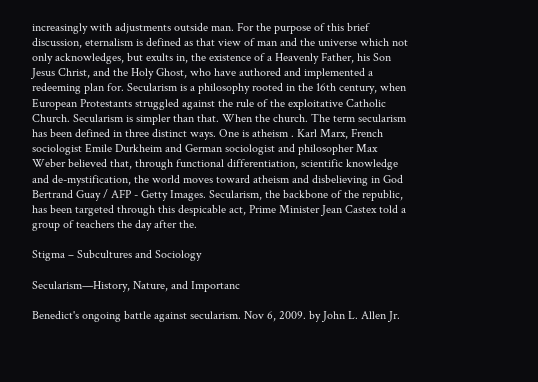increasingly with adjustments outside man. For the purpose of this brief discussion, eternalism is defined as that view of man and the universe which not only acknowledges, but exults in, the existence of a Heavenly Father, his Son Jesus Christ, and the Holy Ghost, who have authored and implemented a redeeming plan for. Secularism is a philosophy rooted in the 16th century, when European Protestants struggled against the rule of the exploitative Catholic Church. Secularism is simpler than that. When the church. The term secularism has been defined in three distinct ways. One is atheism . Karl Marx, French sociologist Emile Durkheim and German sociologist and philosopher Max Weber believed that, through functional differentiation, scientific knowledge and de-mystification, the world moves toward atheism and disbelieving in God Bertrand Guay / AFP - Getty Images. Secularism, the backbone of the republic, has been targeted through this despicable act, Prime Minister Jean Castex told a group of teachers the day after the.

Stigma – Subcultures and Sociology

Secularism—History, Nature, and Importanc

Benedict's ongoing battle against secularism. Nov 6, 2009. by John L. Allen Jr.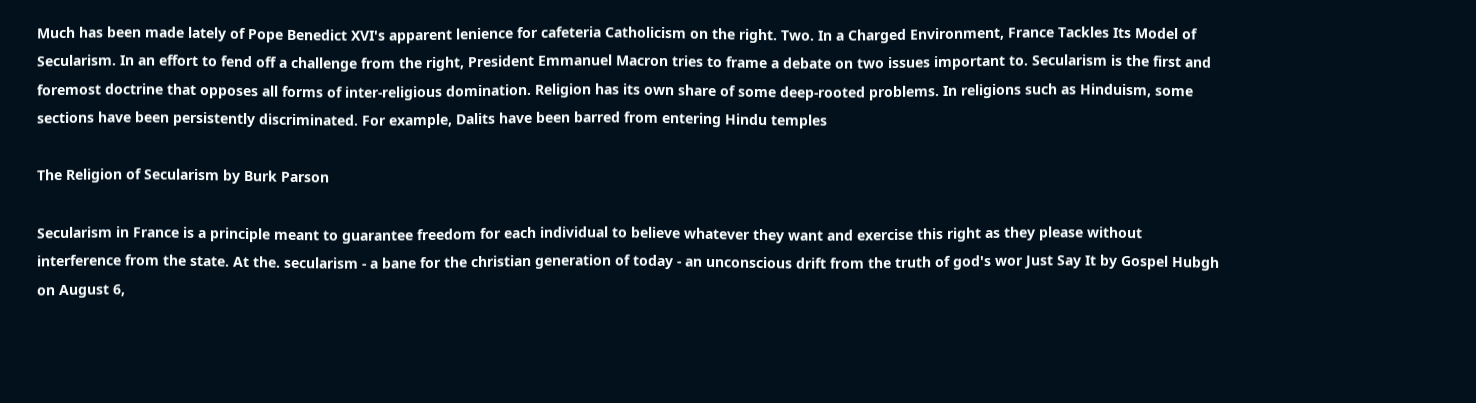Much has been made lately of Pope Benedict XVI's apparent lenience for cafeteria Catholicism on the right. Two. In a Charged Environment, France Tackles Its Model of Secularism. In an effort to fend off a challenge from the right, President Emmanuel Macron tries to frame a debate on two issues important to. Secularism is the first and foremost doctrine that opposes all forms of inter-religious domination. Religion has its own share of some deep-rooted problems. In religions such as Hinduism, some sections have been persistently discriminated. For example, Dalits have been barred from entering Hindu temples

The Religion of Secularism by Burk Parson

Secularism in France is a principle meant to guarantee freedom for each individual to believe whatever they want and exercise this right as they please without interference from the state. At the. secularism - a bane for the christian generation of today - an unconscious drift from the truth of god's wor Just Say It by Gospel Hubgh on August 6,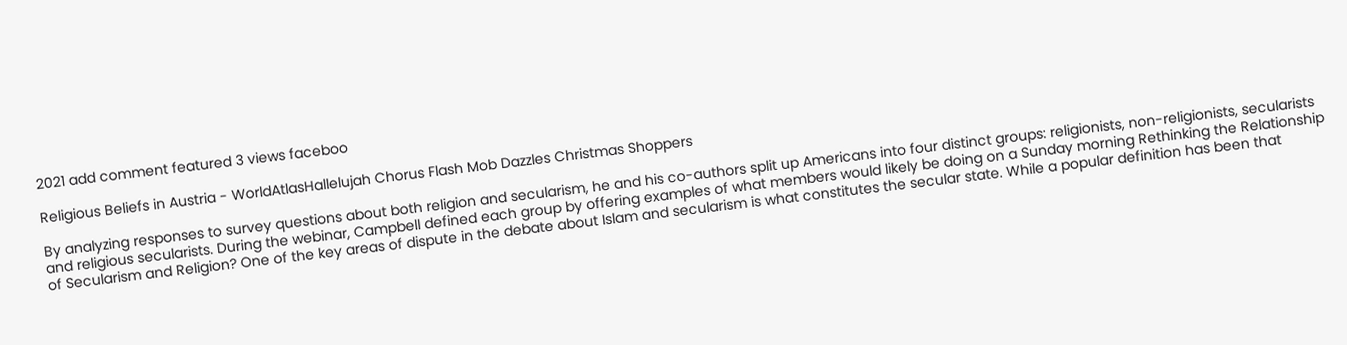2021 add comment featured 3 views faceboo

Religious Beliefs in Austria - WorldAtlasHallelujah Chorus Flash Mob Dazzles Christmas Shoppers

By analyzing responses to survey questions about both religion and secularism, he and his co-authors split up Americans into four distinct groups: religionists, non-religionists, secularists and religious secularists. During the webinar, Campbell defined each group by offering examples of what members would likely be doing on a Sunday morning Rethinking the Relationship of Secularism and Religion? One of the key areas of dispute in the debate about Islam and secularism is what constitutes the secular state. While a popular definition has been that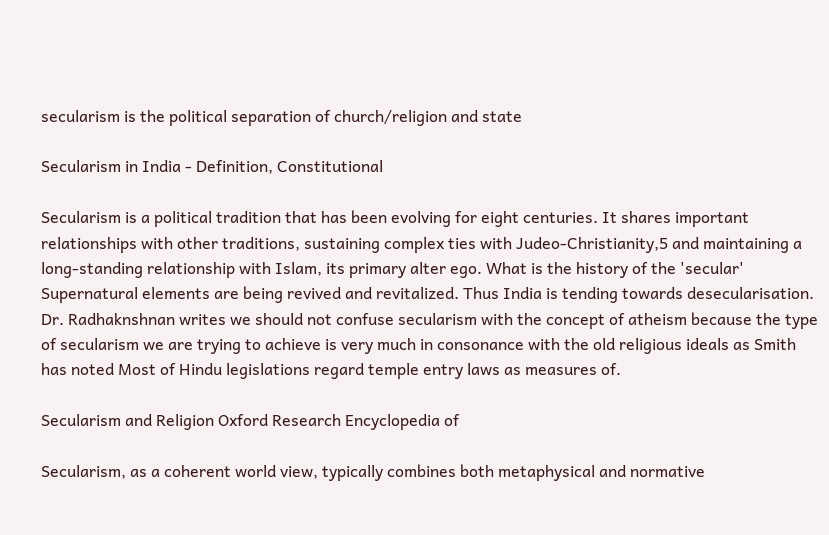secularism is the political separation of church/religion and state

Secularism in India - Definition, Constitutional

Secularism is a political tradition that has been evolving for eight centuries. It shares important relationships with other traditions, sustaining complex ties with Judeo-Christianity,5 and maintaining a long-standing relationship with Islam, its primary alter ego. What is the history of the 'secular' Supernatural elements are being revived and revitalized. Thus India is tending towards desecularisation. Dr. Radhaknshnan writes we should not confuse secularism with the concept of atheism because the type of secularism we are trying to achieve is very much in consonance with the old religious ideals as Smith has noted Most of Hindu legislations regard temple entry laws as measures of.

Secularism and Religion Oxford Research Encyclopedia of

Secularism, as a coherent world view, typically combines both metaphysical and normative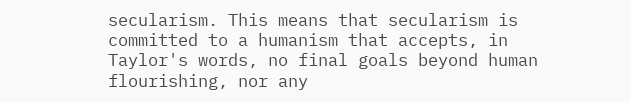secularism. This means that secularism is committed to a humanism that accepts, in Taylor's words, no final goals beyond human flourishing, nor any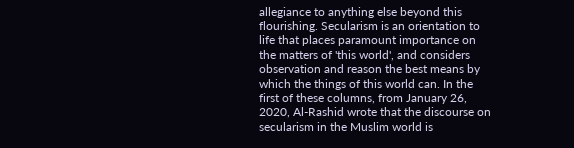allegiance to anything else beyond this flourishing. Secularism is an orientation to life that places paramount importance on the matters of 'this world', and considers observation and reason the best means by which the things of this world can. In the first of these columns, from January 26, 2020, Al-Rashid wrote that the discourse on secularism in the Muslim world is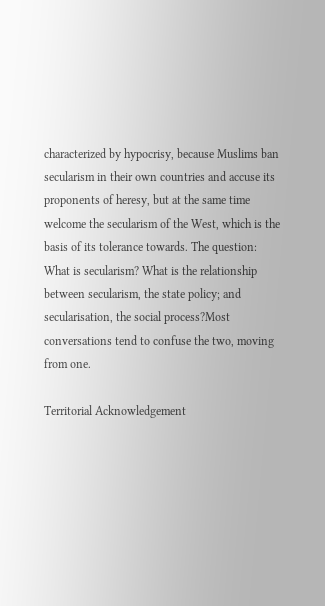characterized by hypocrisy, because Muslims ban secularism in their own countries and accuse its proponents of heresy, but at the same time welcome the secularism of the West, which is the basis of its tolerance towards. The question: What is secularism? What is the relationship between secularism, the state policy; and secularisation, the social process?Most conversations tend to confuse the two, moving from one.

Territorial Acknowledgement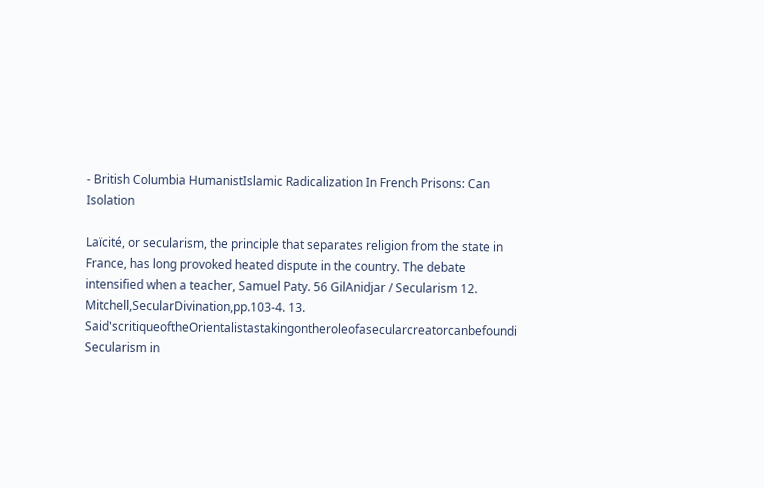- British Columbia HumanistIslamic Radicalization In French Prisons: Can Isolation

Laïcité, or secularism, the principle that separates religion from the state in France, has long provoked heated dispute in the country. The debate intensified when a teacher, Samuel Paty. 56 GilAnidjar / Secularism 12. Mitchell,SecularDivination,pp.103-4. 13. Said'scritiqueoftheOrientalistastakingontheroleofasecularcreatorcanbefoundi Secularism in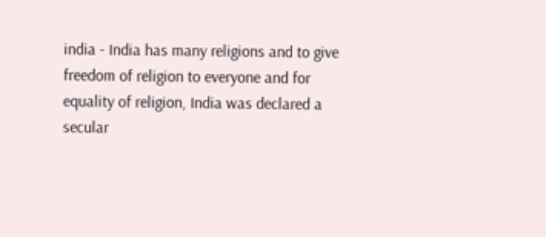india - India has many religions and to give freedom of religion to everyone and for equality of religion, India was declared a secular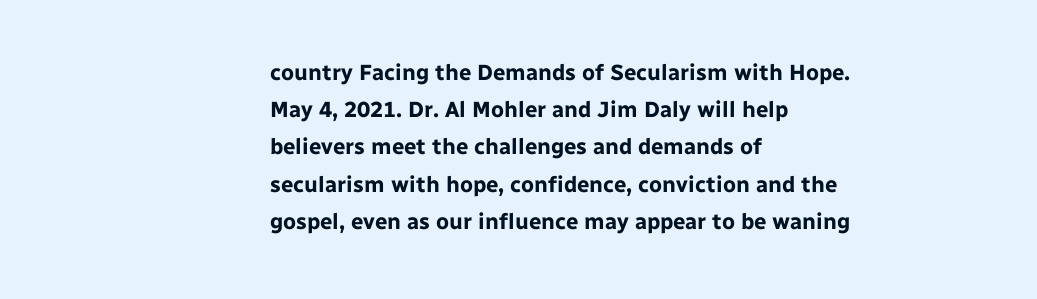country Facing the Demands of Secularism with Hope. May 4, 2021. Dr. Al Mohler and Jim Daly will help believers meet the challenges and demands of secularism with hope, confidence, conviction and the gospel, even as our influence may appear to be waning